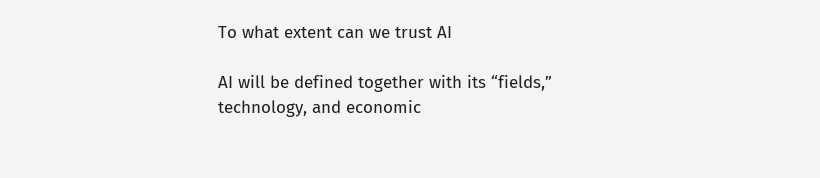To what extent can we trust AI

AI will be defined together with its “fields,” technology, and economic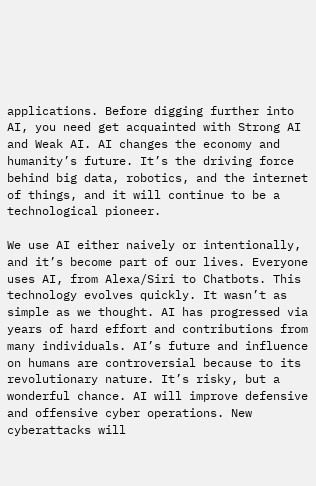applications. Before digging further into AI, you need get acquainted with Strong AI and Weak AI. AI changes the economy and humanity’s future. It’s the driving force behind big data, robotics, and the internet of things, and it will continue to be a technological pioneer.

We use AI either naively or intentionally, and it’s become part of our lives. Everyone uses AI, from Alexa/Siri to Chatbots. This technology evolves quickly. It wasn’t as simple as we thought. AI has progressed via years of hard effort and contributions from many individuals. AI’s future and influence on humans are controversial because to its revolutionary nature. It’s risky, but a wonderful chance. AI will improve defensive and offensive cyber operations. New cyberattacks will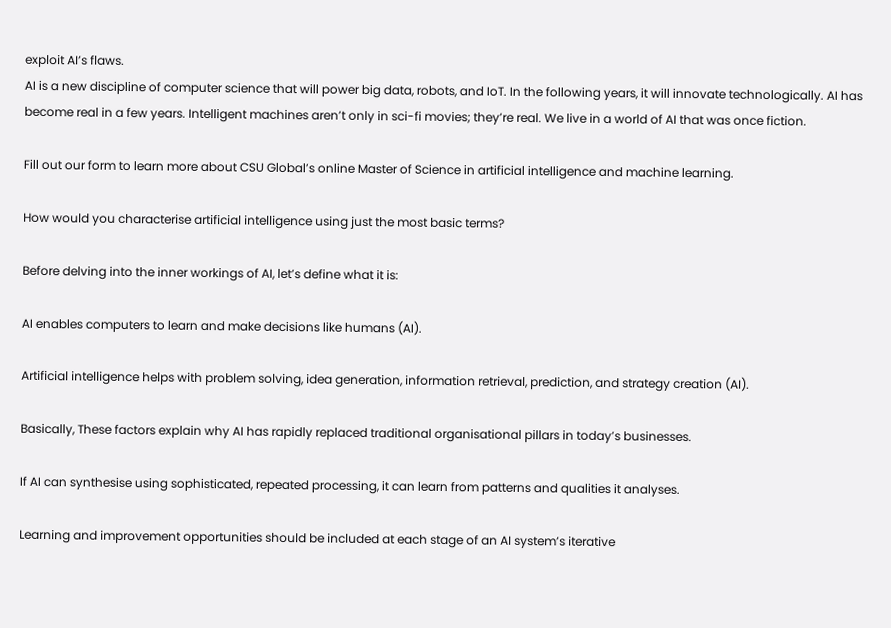exploit AI’s flaws.
AI is a new discipline of computer science that will power big data, robots, and IoT. In the following years, it will innovate technologically. AI has become real in a few years. Intelligent machines aren’t only in sci-fi movies; they’re real. We live in a world of AI that was once fiction.

Fill out our form to learn more about CSU Global’s online Master of Science in artificial intelligence and machine learning.

How would you characterise artificial intelligence using just the most basic terms?

Before delving into the inner workings of AI, let’s define what it is:

AI enables computers to learn and make decisions like humans (AI).

Artificial intelligence helps with problem solving, idea generation, information retrieval, prediction, and strategy creation (AI).

Basically, These factors explain why AI has rapidly replaced traditional organisational pillars in today’s businesses.

If AI can synthesise using sophisticated, repeated processing, it can learn from patterns and qualities it analyses.

Learning and improvement opportunities should be included at each stage of an AI system’s iterative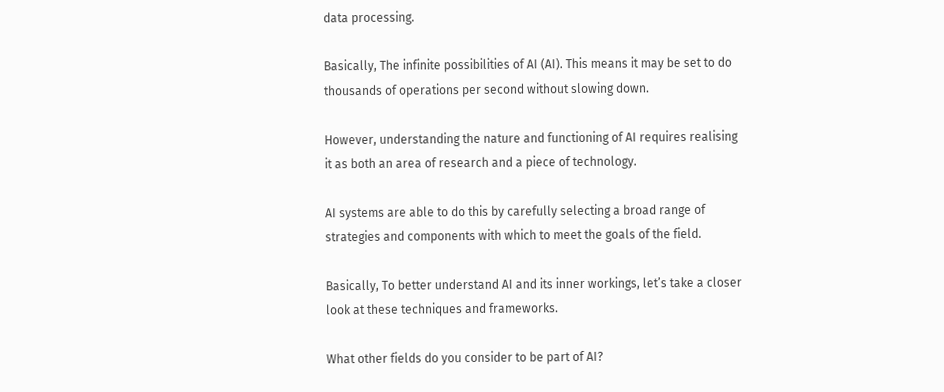data processing.

Basically, The infinite possibilities of AI (AI). This means it may be set to do thousands of operations per second without slowing down.

However, understanding the nature and functioning of AI requires realising it as both an area of research and a piece of technology.

AI systems are able to do this by carefully selecting a broad range of strategies and components with which to meet the goals of the field.

Basically, To better understand AI and its inner workings, let’s take a closer look at these techniques and frameworks.

What other fields do you consider to be part of AI?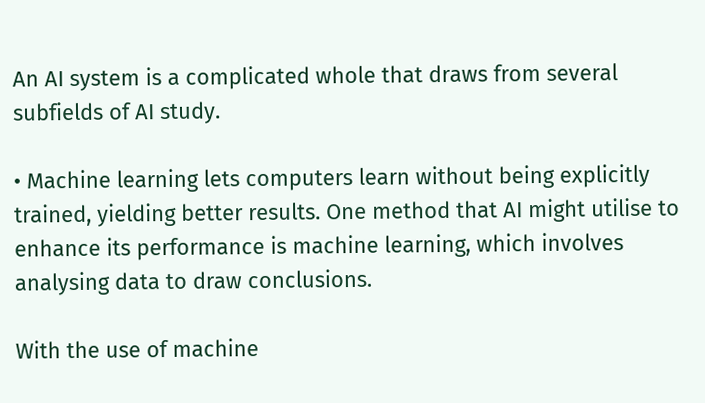An AI system is a complicated whole that draws from several subfields of AI study.

• Machine learning lets computers learn without being explicitly trained, yielding better results. One method that AI might utilise to enhance its performance is machine learning, which involves analysing data to draw conclusions.

With the use of machine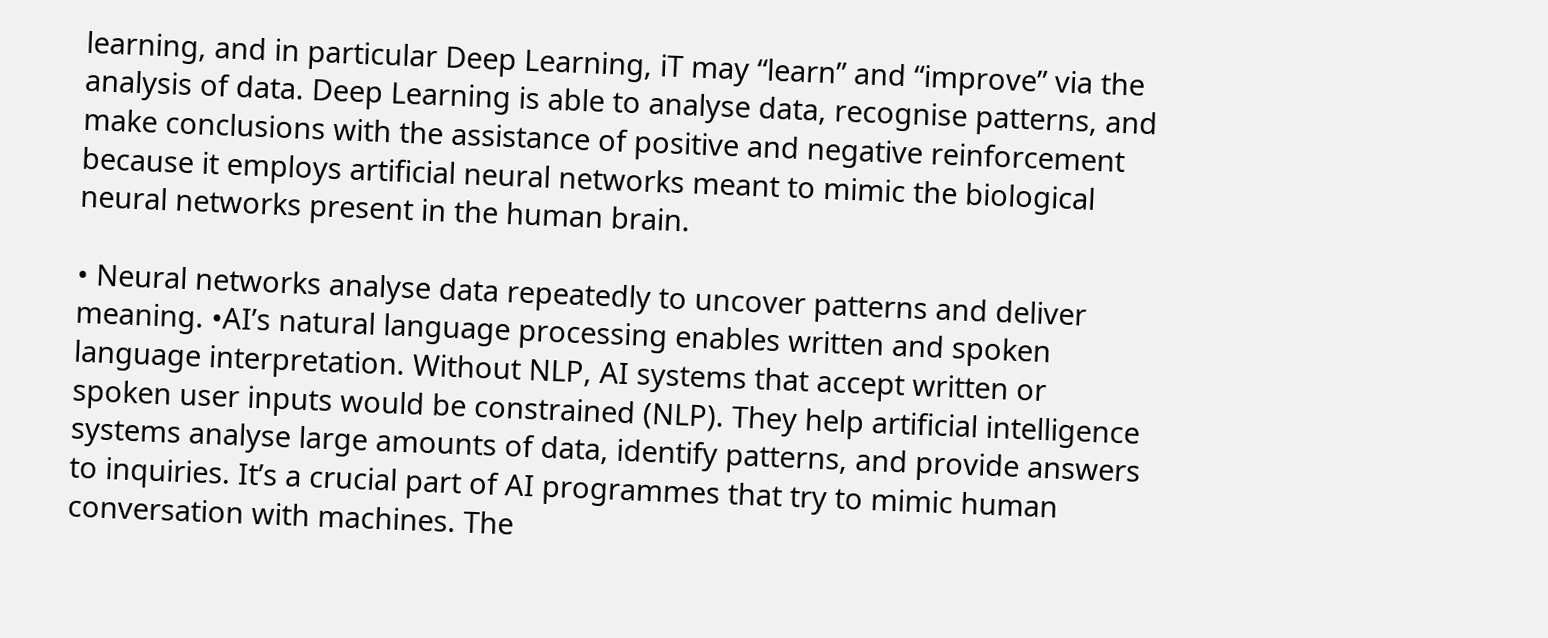learning, and in particular Deep Learning, iT may “learn” and “improve” via the analysis of data. Deep Learning is able to analyse data, recognise patterns, and make conclusions with the assistance of positive and negative reinforcement because it employs artificial neural networks meant to mimic the biological neural networks present in the human brain.

• Neural networks analyse data repeatedly to uncover patterns and deliver meaning. •AI’s natural language processing enables written and spoken language interpretation. Without NLP, AI systems that accept written or spoken user inputs would be constrained (NLP). They help artificial intelligence systems analyse large amounts of data, identify patterns, and provide answers to inquiries. It’s a crucial part of AI programmes that try to mimic human conversation with machines. The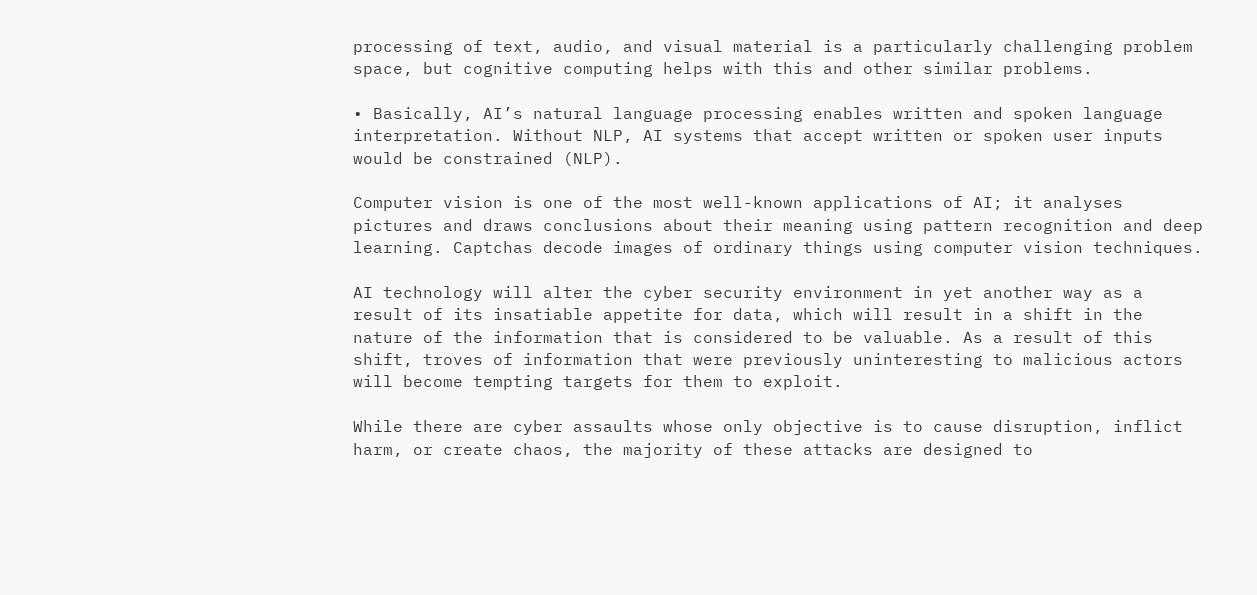processing of text, audio, and visual material is a particularly challenging problem space, but cognitive computing helps with this and other similar problems.

• Basically, AI’s natural language processing enables written and spoken language interpretation. Without NLP, AI systems that accept written or spoken user inputs would be constrained (NLP).

Computer vision is one of the most well-known applications of AI; it analyses pictures and draws conclusions about their meaning using pattern recognition and deep learning. Captchas decode images of ordinary things using computer vision techniques.

AI technology will alter the cyber security environment in yet another way as a result of its insatiable appetite for data, which will result in a shift in the nature of the information that is considered to be valuable. As a result of this shift, troves of information that were previously uninteresting to malicious actors will become tempting targets for them to exploit.

While there are cyber assaults whose only objective is to cause disruption, inflict harm, or create chaos, the majority of these attacks are designed to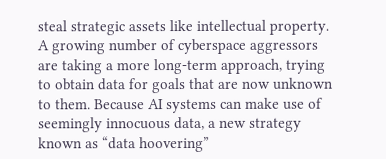steal strategic assets like intellectual property. A growing number of cyberspace aggressors are taking a more long-term approach, trying to obtain data for goals that are now unknown to them. Because AI systems can make use of seemingly innocuous data, a new strategy known as “data hoovering”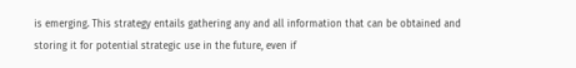is emerging. This strategy entails gathering any and all information that can be obtained and storing it for potential strategic use in the future, even if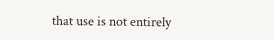that use is not entirely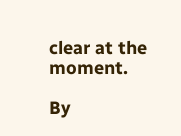clear at the moment.

By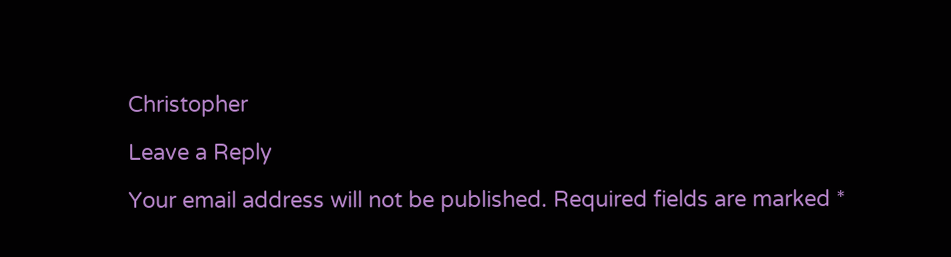Christopher

Leave a Reply

Your email address will not be published. Required fields are marked *